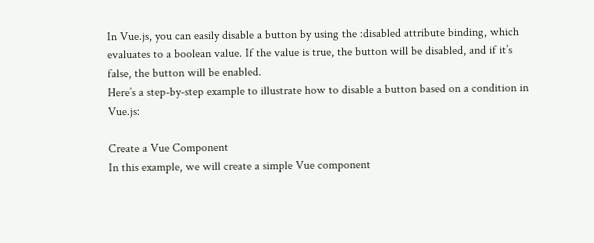In Vue.js, you can easily disable a button by using the :disabled attribute binding, which evaluates to a boolean value. If the value is true, the button will be disabled, and if it’s false, the button will be enabled.
Here’s a step-by-step example to illustrate how to disable a button based on a condition in Vue.js:

Create a Vue Component
In this example, we will create a simple Vue component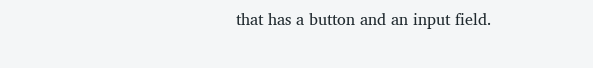that has a button and an input field.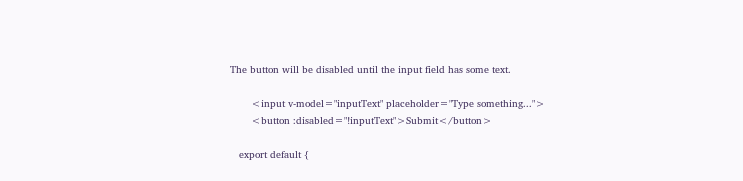The button will be disabled until the input field has some text.

       <input v-model="inputText" placeholder="Type something...">
       <button :disabled="!inputText">Submit</button>

   export default {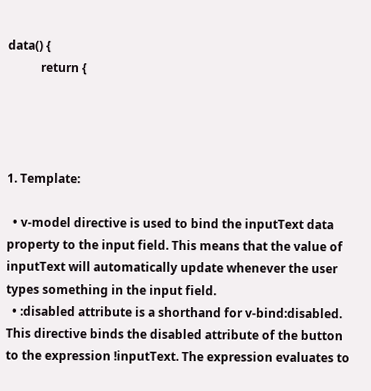data() {
           return {




1. Template:

  • v-model directive is used to bind the inputText data property to the input field. This means that the value of inputText will automatically update whenever the user types something in the input field.
  • :disabled attribute is a shorthand for v-bind:disabled. This directive binds the disabled attribute of the button to the expression !inputText. The expression evaluates to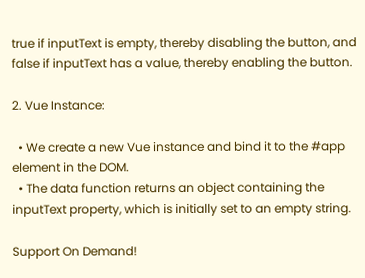true if inputText is empty, thereby disabling the button, and false if inputText has a value, thereby enabling the button.

2. Vue Instance:

  • We create a new Vue instance and bind it to the #app element in the DOM.
  • The data function returns an object containing the inputText property, which is initially set to an empty string.

Support On Demand!